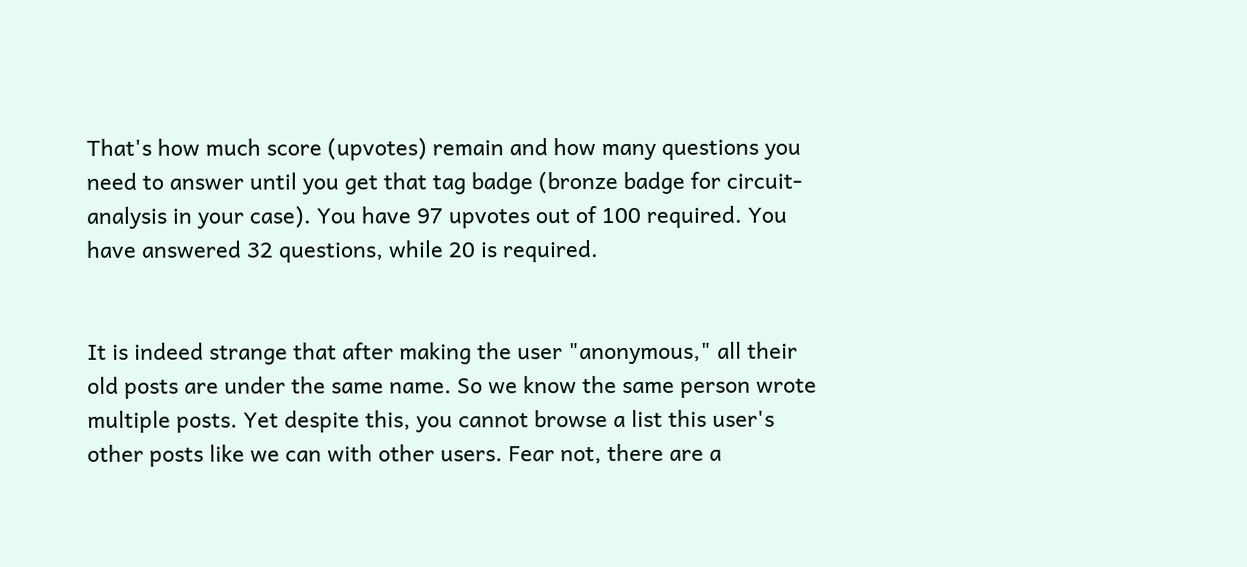That's how much score (upvotes) remain and how many questions you need to answer until you get that tag badge (bronze badge for circuit-analysis in your case). You have 97 upvotes out of 100 required. You have answered 32 questions, while 20 is required.


It is indeed strange that after making the user "anonymous," all their old posts are under the same name. So we know the same person wrote multiple posts. Yet despite this, you cannot browse a list this user's other posts like we can with other users. Fear not, there are a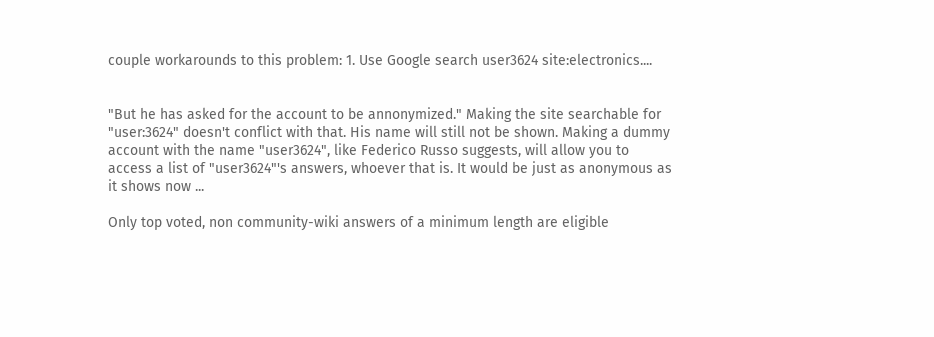couple workarounds to this problem: 1. Use Google search user3624 site:electronics....


"But he has asked for the account to be annonymized." Making the site searchable for "user:3624" doesn't conflict with that. His name will still not be shown. Making a dummy account with the name "user3624", like Federico Russo suggests, will allow you to access a list of "user3624"'s answers, whoever that is. It would be just as anonymous as it shows now ...

Only top voted, non community-wiki answers of a minimum length are eligible